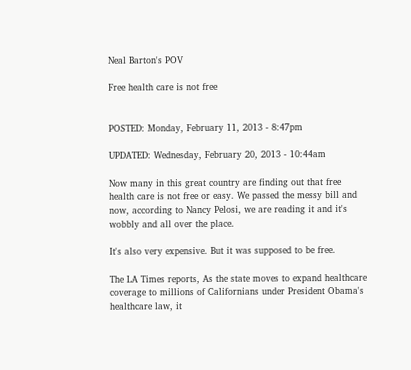Neal Barton's POV

Free health care is not free


POSTED: Monday, February 11, 2013 - 8:47pm

UPDATED: Wednesday, February 20, 2013 - 10:44am

Now many in this great country are finding out that free health care is not free or easy. We passed the messy bill and now, according to Nancy Pelosi, we are reading it and it's wobbly and all over the place.

It's also very expensive. But it was supposed to be free.

The LA Times reports, As the state moves to expand healthcare coverage to millions of Californians under President Obama's healthcare law, it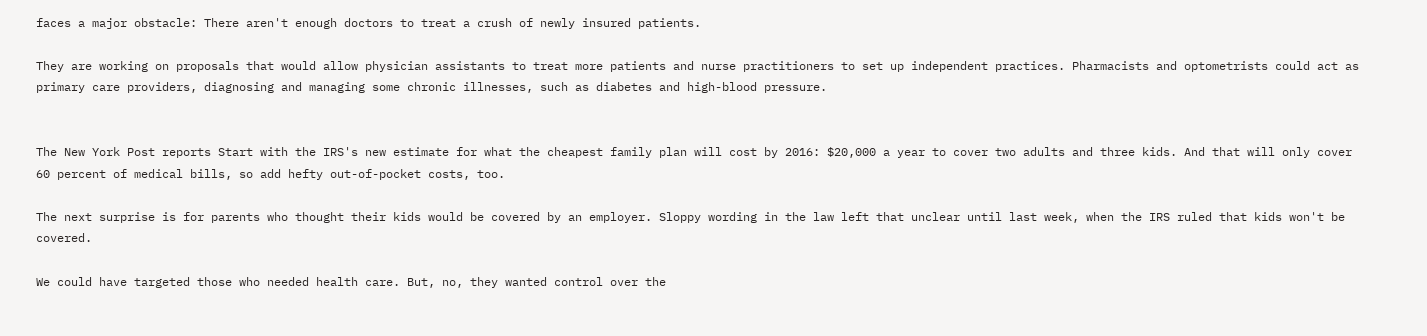faces a major obstacle: There aren't enough doctors to treat a crush of newly insured patients.

They are working on proposals that would allow physician assistants to treat more patients and nurse practitioners to set up independent practices. Pharmacists and optometrists could act as primary care providers, diagnosing and managing some chronic illnesses, such as diabetes and high-blood pressure.


The New York Post reports Start with the IRS's new estimate for what the cheapest family plan will cost by 2016: $20,000 a year to cover two adults and three kids. And that will only cover 60 percent of medical bills, so add hefty out-of-pocket costs, too.

The next surprise is for parents who thought their kids would be covered by an employer. Sloppy wording in the law left that unclear until last week, when the IRS ruled that kids won't be covered.

We could have targeted those who needed health care. But, no, they wanted control over the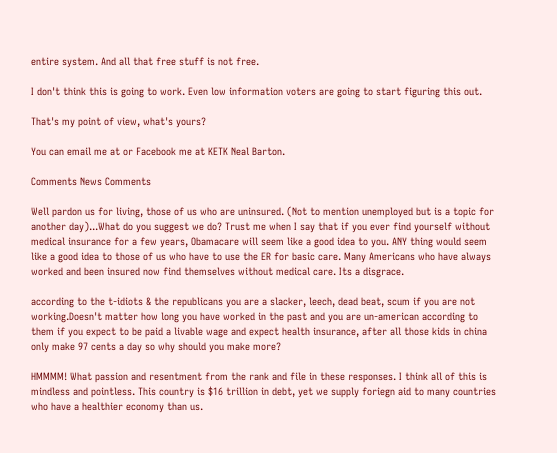entire system. And all that free stuff is not free.

I don't think this is going to work. Even low information voters are going to start figuring this out.

That's my point of view, what's yours?

You can email me at or Facebook me at KETK Neal Barton.

Comments News Comments

Well pardon us for living, those of us who are uninsured. (Not to mention unemployed but is a topic for another day)...What do you suggest we do? Trust me when I say that if you ever find yourself without medical insurance for a few years, Obamacare will seem like a good idea to you. ANY thing would seem like a good idea to those of us who have to use the ER for basic care. Many Americans who have always worked and been insured now find themselves without medical care. Its a disgrace.

according to the t-idiots & the republicans you are a slacker, leech, dead beat, scum if you are not working.Doesn't matter how long you have worked in the past and you are un-american according to them if you expect to be paid a livable wage and expect health insurance, after all those kids in china only make 97 cents a day so why should you make more?

HMMMM! What passion and resentment from the rank and file in these responses. I think all of this is mindless and pointless. This country is $16 trillion in debt, yet we supply foriegn aid to many countries who have a healthier economy than us.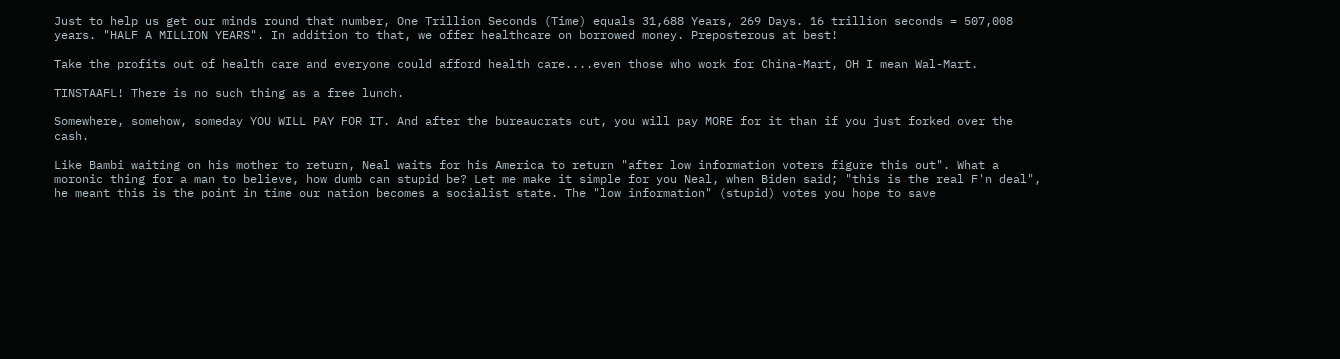Just to help us get our minds round that number, One Trillion Seconds (Time) equals 31,688 Years, 269 Days. 16 trillion seconds = 507,008 years. "HALF A MILLION YEARS". In addition to that, we offer healthcare on borrowed money. Preposterous at best!

Take the profits out of health care and everyone could afford health care....even those who work for China-Mart, OH I mean Wal-Mart.

TINSTAAFL! There is no such thing as a free lunch.

Somewhere, somehow, someday YOU WILL PAY FOR IT. And after the bureaucrats cut, you will pay MORE for it than if you just forked over the cash.

Like Bambi waiting on his mother to return, Neal waits for his America to return "after low information voters figure this out". What a moronic thing for a man to believe, how dumb can stupid be? Let me make it simple for you Neal, when Biden said; "this is the real F'n deal", he meant this is the point in time our nation becomes a socialist state. The "low information" (stupid) votes you hope to save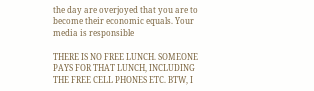the day are overjoyed that you are to become their economic equals. Your media is responsible

THERE IS NO FREE LUNCH. SOMEONE PAYS FOR THAT LUNCH, INCLUDING THE FREE CELL PHONES ETC. BTW, I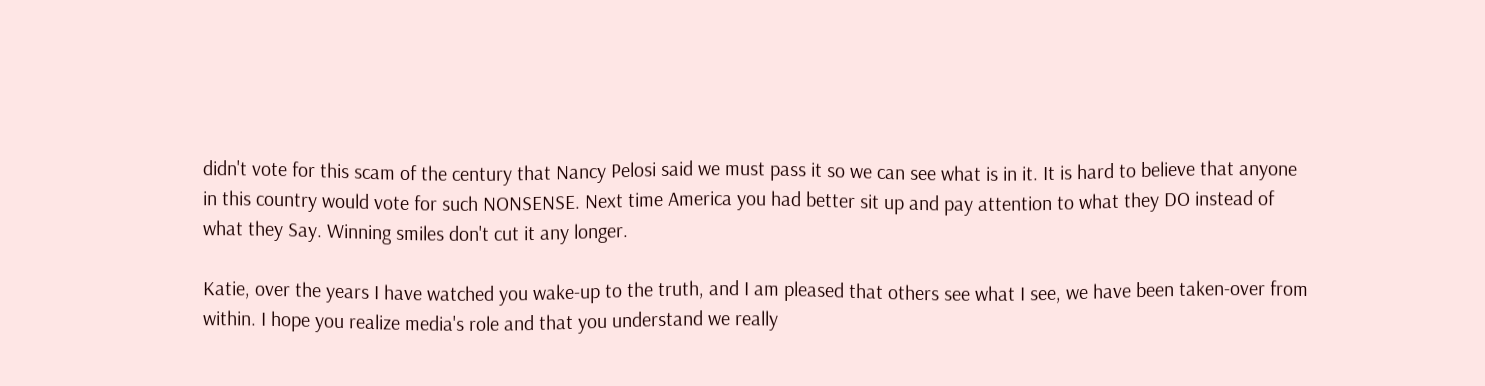didn't vote for this scam of the century that Nancy Pelosi said we must pass it so we can see what is in it. It is hard to believe that anyone in this country would vote for such NONSENSE. Next time America you had better sit up and pay attention to what they DO instead of what they Say. Winning smiles don't cut it any longer.

Katie, over the years I have watched you wake-up to the truth, and I am pleased that others see what I see, we have been taken-over from within. I hope you realize media's role and that you understand we really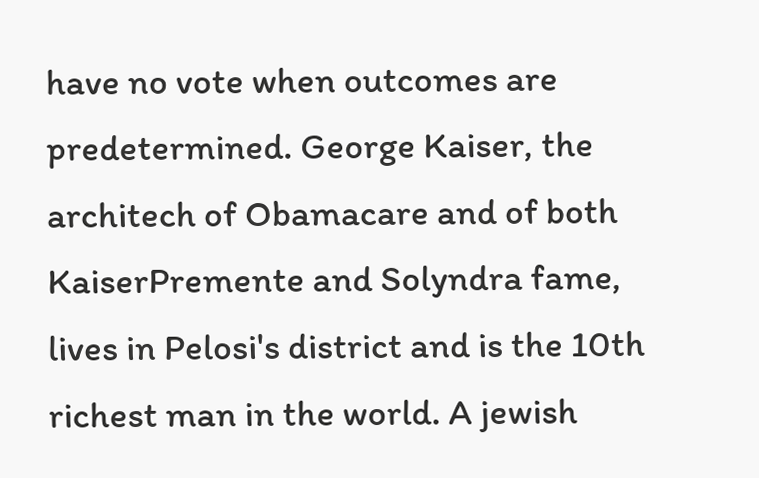have no vote when outcomes are predetermined. George Kaiser, the architech of Obamacare and of both KaiserPremente and Solyndra fame, lives in Pelosi's district and is the 10th richest man in the world. A jewish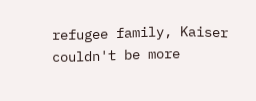refugee family, Kaiser couldn't be more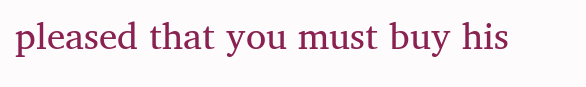pleased that you must buy his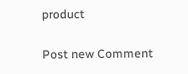product

Post new Comment